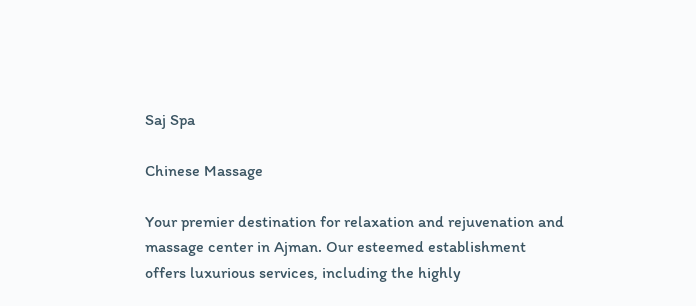Saj Spa

Chinese Massage

Your premier destination for relaxation and rejuvenation and massage center in Ajman. Our esteemed establishment offers luxurious services, including the highly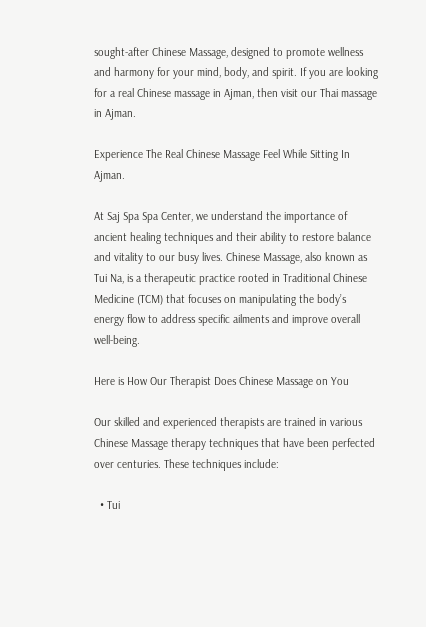sought-after Chinese Massage, designed to promote wellness and harmony for your mind, body, and spirit. If you are looking for a real Chinese massage in Ajman, then visit our Thai massage in Ajman.

Experience The Real Chinese Massage Feel While Sitting In Ajman.

At Saj Spa Spa Center, we understand the importance of ancient healing techniques and their ability to restore balance and vitality to our busy lives. Chinese Massage, also known as Tui Na, is a therapeutic practice rooted in Traditional Chinese Medicine (TCM) that focuses on manipulating the body’s energy flow to address specific ailments and improve overall well-being.

Here is How Our Therapist Does Chinese Massage on You

Our skilled and experienced therapists are trained in various Chinese Massage therapy techniques that have been perfected over centuries. These techniques include:

  • Tui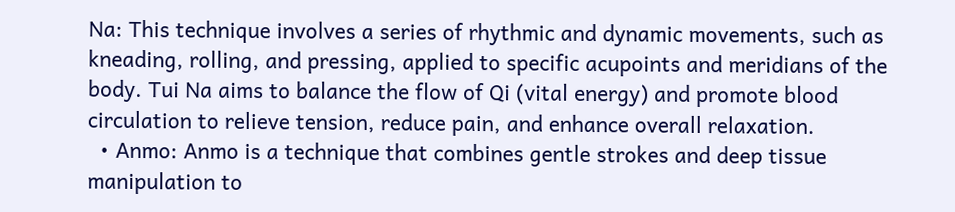Na: This technique involves a series of rhythmic and dynamic movements, such as kneading, rolling, and pressing, applied to specific acupoints and meridians of the body. Tui Na aims to balance the flow of Qi (vital energy) and promote blood circulation to relieve tension, reduce pain, and enhance overall relaxation.
  • Anmo: Anmo is a technique that combines gentle strokes and deep tissue manipulation to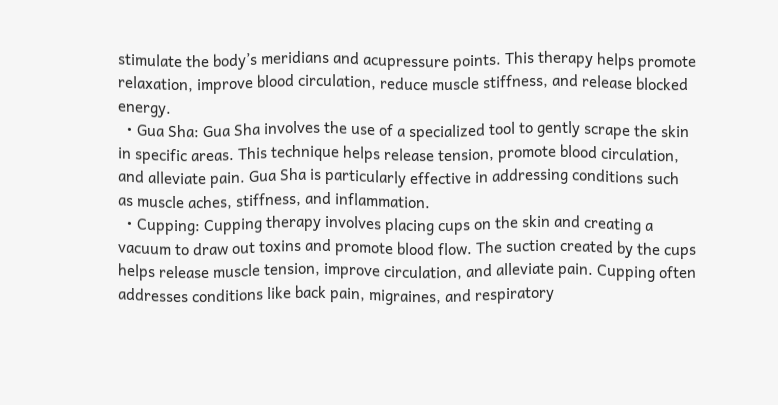stimulate the body’s meridians and acupressure points. This therapy helps promote relaxation, improve blood circulation, reduce muscle stiffness, and release blocked energy.
  • Gua Sha: Gua Sha involves the use of a specialized tool to gently scrape the skin in specific areas. This technique helps release tension, promote blood circulation, and alleviate pain. Gua Sha is particularly effective in addressing conditions such as muscle aches, stiffness, and inflammation.
  • Cupping: Cupping therapy involves placing cups on the skin and creating a vacuum to draw out toxins and promote blood flow. The suction created by the cups helps release muscle tension, improve circulation, and alleviate pain. Cupping often addresses conditions like back pain, migraines, and respiratory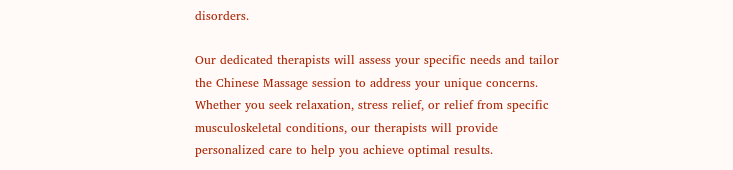disorders.

Our dedicated therapists will assess your specific needs and tailor the Chinese Massage session to address your unique concerns. Whether you seek relaxation, stress relief, or relief from specific musculoskeletal conditions, our therapists will provide personalized care to help you achieve optimal results.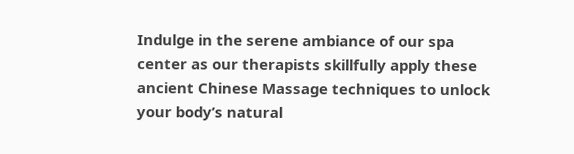Indulge in the serene ambiance of our spa center as our therapists skillfully apply these ancient Chinese Massage techniques to unlock your body’s natural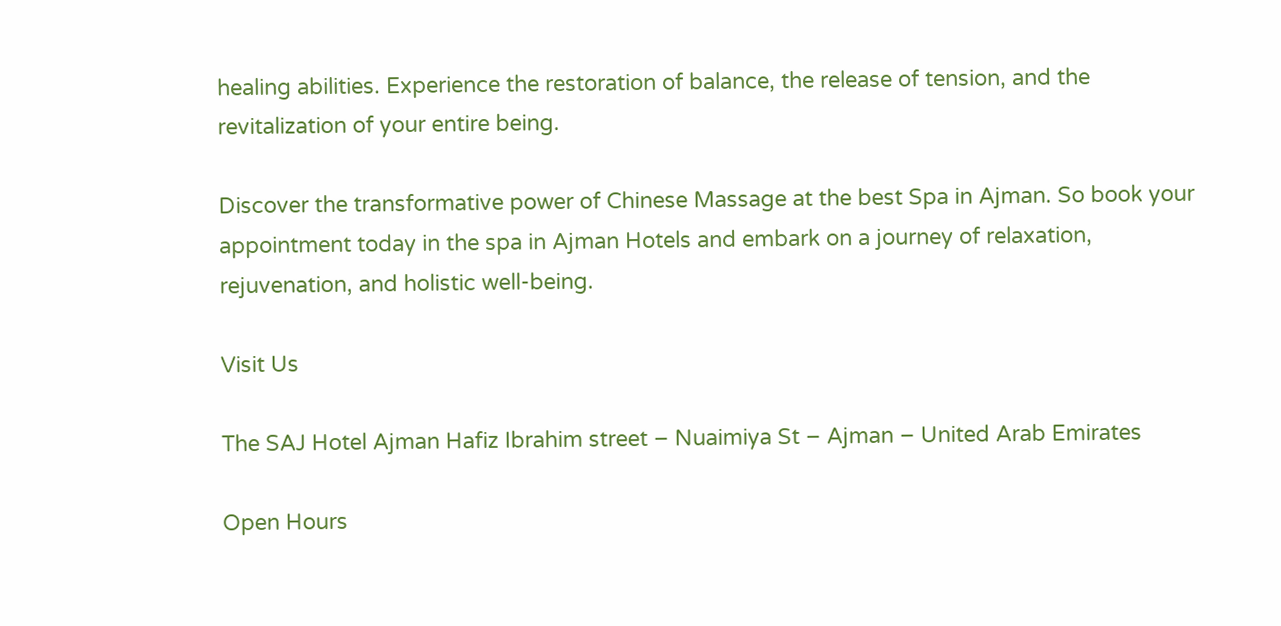healing abilities. Experience the restoration of balance, the release of tension, and the revitalization of your entire being.

Discover the transformative power of Chinese Massage at the best Spa in Ajman. So book your appointment today in the spa in Ajman Hotels and embark on a journey of relaxation, rejuvenation, and holistic well-being.

Visit Us

The SAJ Hotel Ajman Hafiz Ibrahim street – Nuaimiya St – Ajman – United Arab Emirates

Open Hours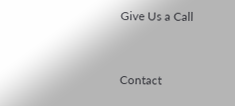Give Us a Call


Contact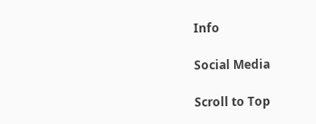Info

Social Media

Scroll to Top